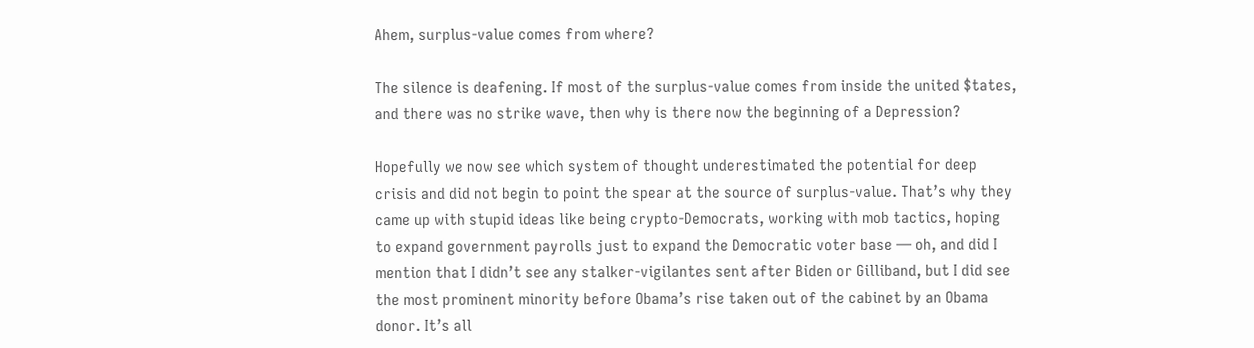Ahem, surplus-value comes from where?

The silence is deafening. If most of the surplus-value comes from inside the united $tates, and there was no strike wave, then why is there now the beginning of a Depression?

Hopefully we now see which system of thought underestimated the potential for deep crisis and did not begin to point the spear at the source of surplus-value. That’s why they came up with stupid ideas like being crypto-Democrats, working with mob tactics, hoping to expand government payrolls just to expand the Democratic voter base — oh, and did I mention that I didn’t see any stalker-vigilantes sent after Biden or Gilliband, but I did see the most prominent minority before Obama’s rise taken out of the cabinet by an Obama donor. It’s all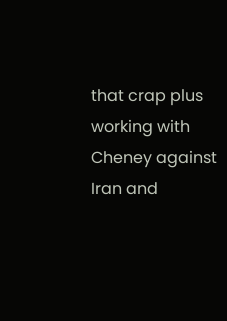that crap plus working with Cheney against Iran and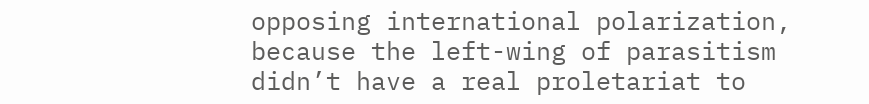opposing international polarization, because the left-wing of parasitism didn’t have a real proletariat to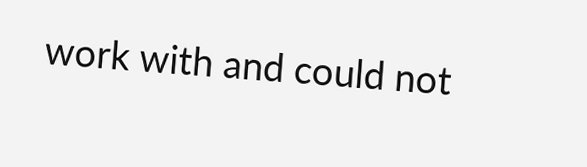work with and could not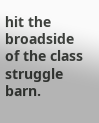hit the broadside of the class struggle barn.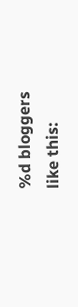%d bloggers like this: